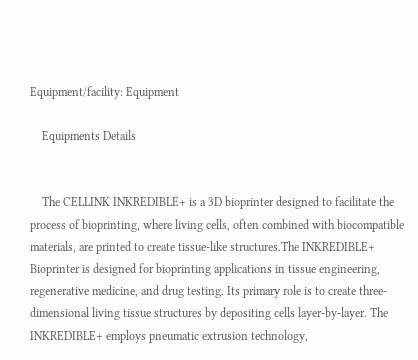Equipment/facility: Equipment

    Equipments Details


    The CELLINK INKREDIBLE+ is a 3D bioprinter designed to facilitate the process of bioprinting, where living cells, often combined with biocompatible materials, are printed to create tissue-like structures.The INKREDIBLE+ Bioprinter is designed for bioprinting applications in tissue engineering, regenerative medicine, and drug testing. Its primary role is to create three-dimensional living tissue structures by depositing cells layer-by-layer. The INKREDIBLE+ employs pneumatic extrusion technology,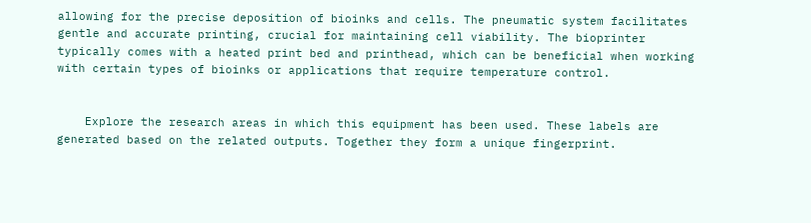allowing for the precise deposition of bioinks and cells. The pneumatic system facilitates gentle and accurate printing, crucial for maintaining cell viability. The bioprinter typically comes with a heated print bed and printhead, which can be beneficial when working with certain types of bioinks or applications that require temperature control.


    Explore the research areas in which this equipment has been used. These labels are generated based on the related outputs. Together they form a unique fingerprint.